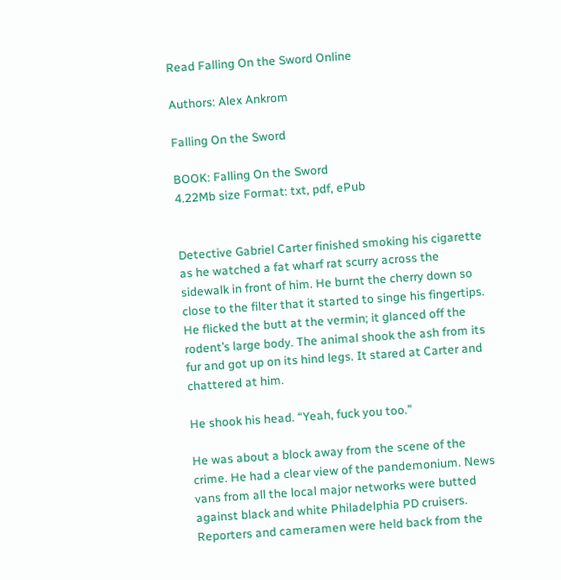Read Falling On the Sword Online

Authors: Alex Ankrom

Falling On the Sword

BOOK: Falling On the Sword
4.22Mb size Format: txt, pdf, ePub


Detective Gabriel Carter finished smoking his cigarette as he watched a fat wharf rat scurry across the sidewalk in front of him. He burnt the cherry down so close to the filter that it started to singe his fingertips. He flicked the butt at the vermin; it glanced off the rodent’s large body. The animal shook the ash from its fur and got up on its hind legs. It stared at Carter and chattered at him.

He shook his head. “Yeah, fuck you too.”

He was about a block away from the scene of the crime. He had a clear view of the pandemonium. News vans from all the local major networks were butted against black and white Philadelphia PD cruisers. Reporters and cameramen were held back from the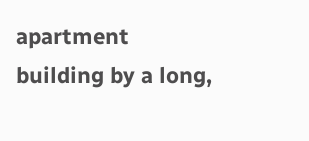apartment building by a long,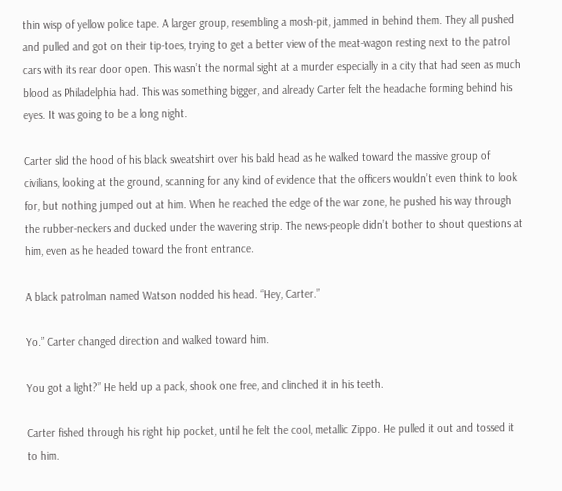thin wisp of yellow police tape. A larger group, resembling a mosh-pit, jammed in behind them. They all pushed and pulled and got on their tip-toes, trying to get a better view of the meat-wagon resting next to the patrol cars with its rear door open. This wasn’t the normal sight at a murder especially in a city that had seen as much blood as Philadelphia had. This was something bigger, and already Carter felt the headache forming behind his eyes. It was going to be a long night.

Carter slid the hood of his black sweatshirt over his bald head as he walked toward the massive group of civilians, looking at the ground, scanning for any kind of evidence that the officers wouldn’t even think to look for, but nothing jumped out at him. When he reached the edge of the war zone, he pushed his way through the rubber-neckers and ducked under the wavering strip. The news-people didn’t bother to shout questions at him, even as he headed toward the front entrance.

A black patrolman named Watson nodded his head. “Hey, Carter.”

Yo.” Carter changed direction and walked toward him.

You got a light?” He held up a pack, shook one free, and clinched it in his teeth.

Carter fished through his right hip pocket, until he felt the cool, metallic Zippo. He pulled it out and tossed it to him.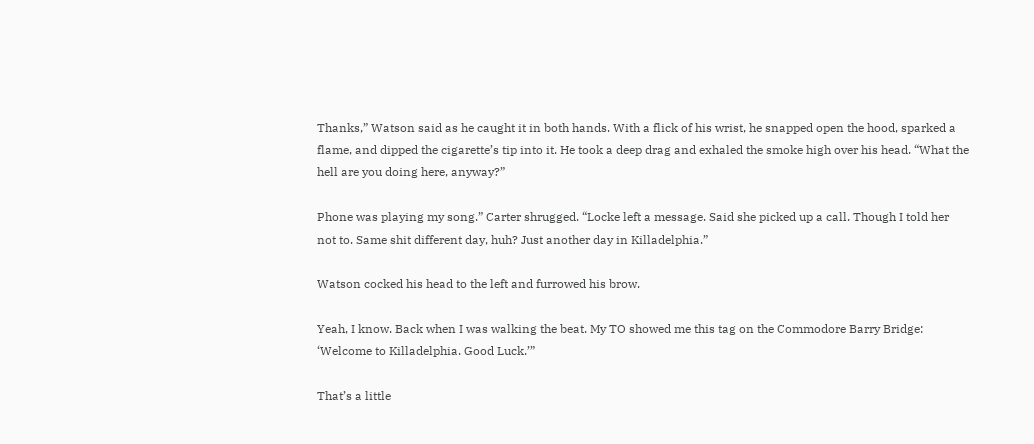Thanks,” Watson said as he caught it in both hands. With a flick of his wrist, he snapped open the hood, sparked a flame, and dipped the cigarette’s tip into it. He took a deep drag and exhaled the smoke high over his head. “What the hell are you doing here, anyway?”

Phone was playing my song.” Carter shrugged. “Locke left a message. Said she picked up a call. Though I told her not to. Same shit different day, huh? Just another day in Killadelphia.”

Watson cocked his head to the left and furrowed his brow.

Yeah, I know. Back when I was walking the beat. My TO showed me this tag on the Commodore Barry Bridge: ‘Welcome to Killadelphia. Good Luck.’”

That’s a little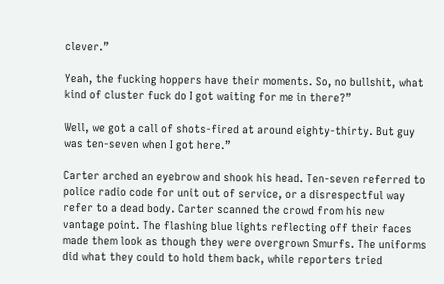clever.”

Yeah, the fucking hoppers have their moments. So, no bullshit, what kind of cluster fuck do I got waiting for me in there?”

Well, we got a call of shots-fired at around eighty-thirty. But guy was ten-seven when I got here.”

Carter arched an eyebrow and shook his head. Ten-seven referred to police radio code for unit out of service, or a disrespectful way refer to a dead body. Carter scanned the crowd from his new vantage point. The flashing blue lights reflecting off their faces made them look as though they were overgrown Smurfs. The uniforms did what they could to hold them back, while reporters tried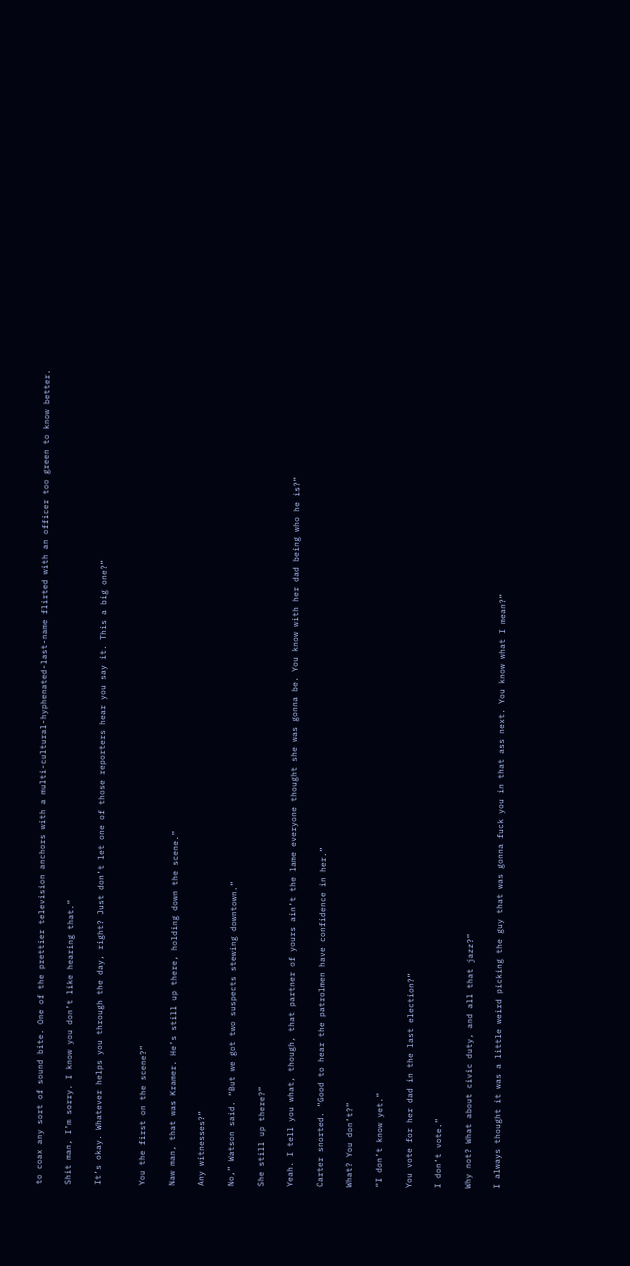to coax any sort of sound bite. One of the prettier television anchors with a multi-cultural-hyphenated-last-name flirted with an officer too green to know better.

Shit man, I’m sorry. I know you don’t like hearing that.”

It’s okay. Whatever helps you through the day, right? Just don’t let one of those reporters hear you say it. This a big one?”


You the first on the scene?”

Naw man, that was Kramer. He’s still up there, holding down the scene.”

Any witnesses?”

No,” Watson said. “But we got two suspects stewing downtown.”

She still up there?”

Yeah. I tell you what, though, that partner of yours ain’t the lame everyone thought she was gonna be. You know with her dad being who he is?”

Carter snorted. “Good to hear the patrolmen have confidence in her.”

What? You don’t?”

“I don’t know yet.”

You vote for her dad in the last election?”

I don’t vote.”

Why not? What about civic duty, and all that jazz?”

I always thought it was a little weird picking the guy that was gonna fuck you in that ass next. You know what I mean?”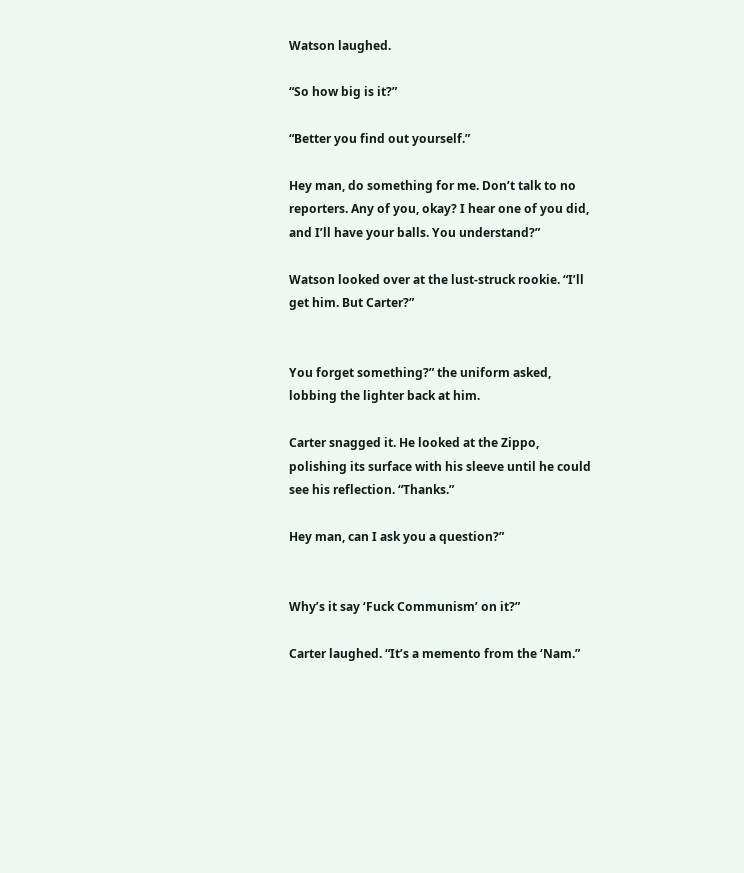Watson laughed.

“So how big is it?”

“Better you find out yourself.”

Hey man, do something for me. Don’t talk to no reporters. Any of you, okay? I hear one of you did, and I’ll have your balls. You understand?”

Watson looked over at the lust-struck rookie. “I’ll get him. But Carter?”


You forget something?” the uniform asked, lobbing the lighter back at him.

Carter snagged it. He looked at the Zippo, polishing its surface with his sleeve until he could see his reflection. “Thanks.”

Hey man, can I ask you a question?”


Why’s it say ‘Fuck Communism’ on it?”

Carter laughed. “It’s a memento from the ‘Nam.”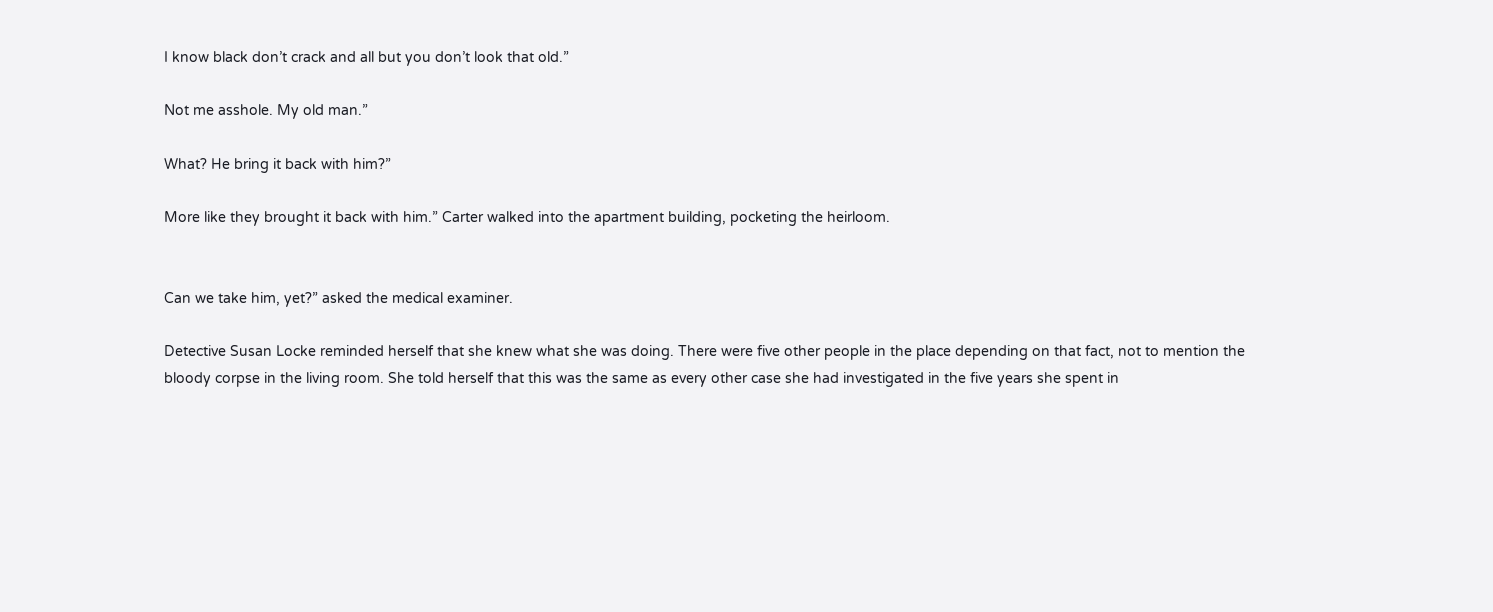I know black don’t crack and all but you don’t look that old.”

Not me asshole. My old man.”

What? He bring it back with him?”

More like they brought it back with him.” Carter walked into the apartment building, pocketing the heirloom.


Can we take him, yet?” asked the medical examiner.

Detective Susan Locke reminded herself that she knew what she was doing. There were five other people in the place depending on that fact, not to mention the bloody corpse in the living room. She told herself that this was the same as every other case she had investigated in the five years she spent in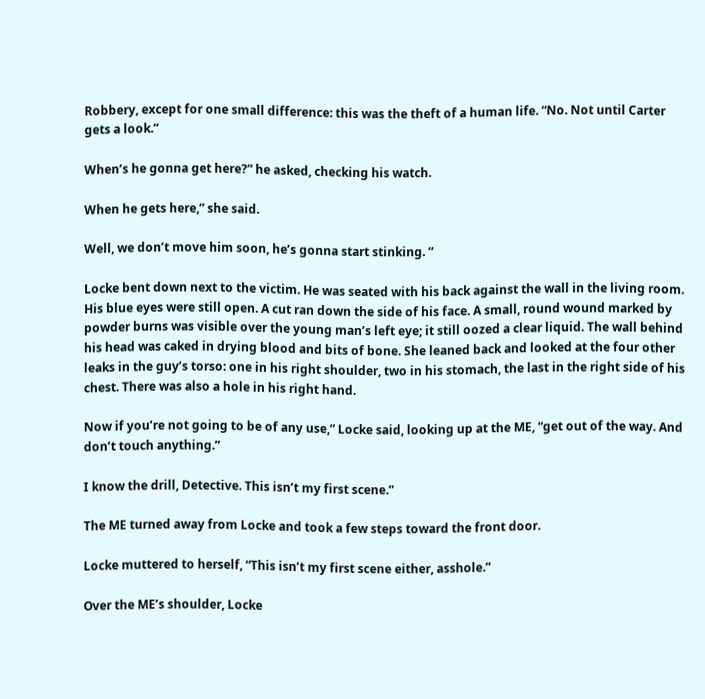Robbery, except for one small difference: this was the theft of a human life. “No. Not until Carter gets a look.”

When’s he gonna get here?” he asked, checking his watch.

When he gets here,” she said.

Well, we don’t move him soon, he’s gonna start stinking. “

Locke bent down next to the victim. He was seated with his back against the wall in the living room. His blue eyes were still open. A cut ran down the side of his face. A small, round wound marked by powder burns was visible over the young man’s left eye; it still oozed a clear liquid. The wall behind his head was caked in drying blood and bits of bone. She leaned back and looked at the four other leaks in the guy’s torso: one in his right shoulder, two in his stomach, the last in the right side of his chest. There was also a hole in his right hand.

Now if you’re not going to be of any use,” Locke said, looking up at the ME, “get out of the way. And don’t touch anything.”

I know the drill, Detective. This isn’t my first scene.”

The ME turned away from Locke and took a few steps toward the front door.

Locke muttered to herself, “This isn’t my first scene either, asshole.”

Over the ME’s shoulder, Locke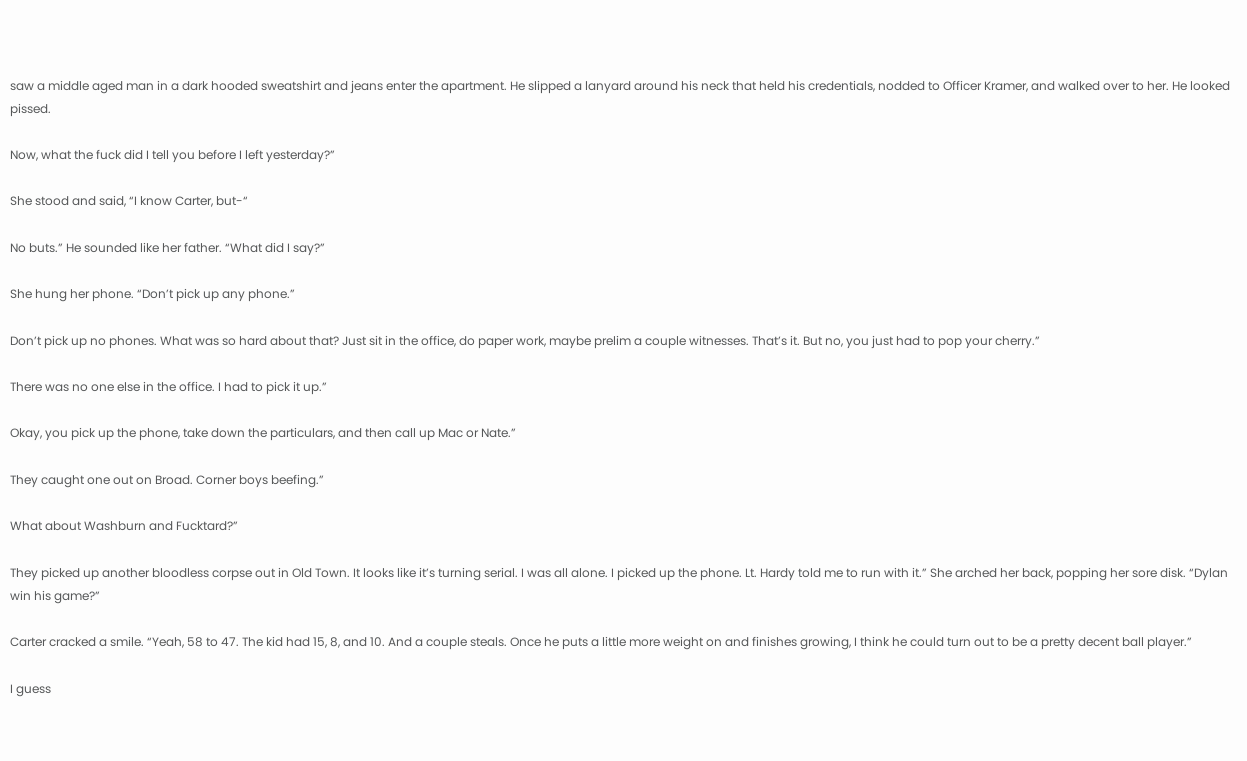saw a middle aged man in a dark hooded sweatshirt and jeans enter the apartment. He slipped a lanyard around his neck that held his credentials, nodded to Officer Kramer, and walked over to her. He looked pissed.

Now, what the fuck did I tell you before I left yesterday?”

She stood and said, “I know Carter, but-“

No buts.” He sounded like her father. “What did I say?”

She hung her phone. “Don’t pick up any phone.”

Don’t pick up no phones. What was so hard about that? Just sit in the office, do paper work, maybe prelim a couple witnesses. That’s it. But no, you just had to pop your cherry.”

There was no one else in the office. I had to pick it up.”

Okay, you pick up the phone, take down the particulars, and then call up Mac or Nate.”

They caught one out on Broad. Corner boys beefing.”

What about Washburn and Fucktard?”

They picked up another bloodless corpse out in Old Town. It looks like it’s turning serial. I was all alone. I picked up the phone. Lt. Hardy told me to run with it.” She arched her back, popping her sore disk. “Dylan win his game?”

Carter cracked a smile. “Yeah, 58 to 47. The kid had 15, 8, and 10. And a couple steals. Once he puts a little more weight on and finishes growing, I think he could turn out to be a pretty decent ball player.”

I guess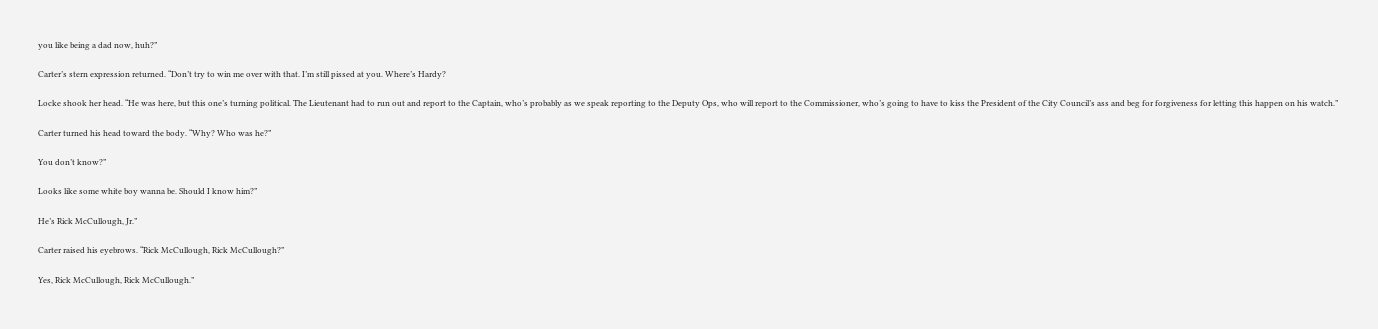you like being a dad now, huh?”

Carter’s stern expression returned. “Don’t try to win me over with that. I’m still pissed at you. Where’s Hardy?

Locke shook her head. “He was here, but this one’s turning political. The Lieutenant had to run out and report to the Captain, who’s probably as we speak reporting to the Deputy Ops, who will report to the Commissioner, who’s going to have to kiss the President of the City Council’s ass and beg for forgiveness for letting this happen on his watch.”

Carter turned his head toward the body. “Why? Who was he?”

You don’t know?”

Looks like some white boy wanna be. Should I know him?”

He’s Rick McCullough, Jr.”

Carter raised his eyebrows. “Rick McCullough, Rick McCullough?”

Yes, Rick McCullough, Rick McCullough.”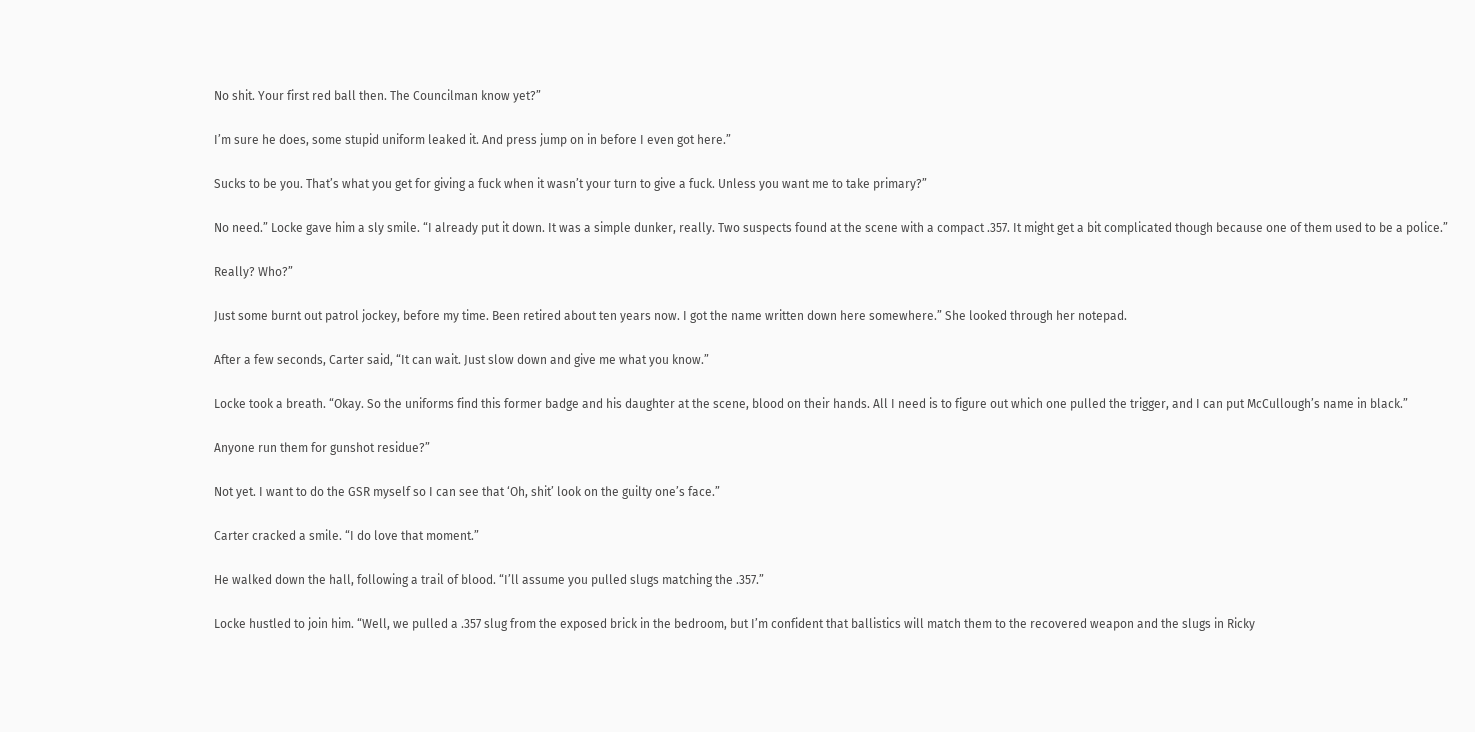No shit. Your first red ball then. The Councilman know yet?”

I’m sure he does, some stupid uniform leaked it. And press jump on in before I even got here.”

Sucks to be you. That’s what you get for giving a fuck when it wasn’t your turn to give a fuck. Unless you want me to take primary?”

No need.” Locke gave him a sly smile. “I already put it down. It was a simple dunker, really. Two suspects found at the scene with a compact .357. It might get a bit complicated though because one of them used to be a police.”

Really? Who?”

Just some burnt out patrol jockey, before my time. Been retired about ten years now. I got the name written down here somewhere.” She looked through her notepad.

After a few seconds, Carter said, “It can wait. Just slow down and give me what you know.”

Locke took a breath. “Okay. So the uniforms find this former badge and his daughter at the scene, blood on their hands. All I need is to figure out which one pulled the trigger, and I can put McCullough’s name in black.”

Anyone run them for gunshot residue?”

Not yet. I want to do the GSR myself so I can see that ‘Oh, shit’ look on the guilty one’s face.”

Carter cracked a smile. “I do love that moment.”

He walked down the hall, following a trail of blood. “I’ll assume you pulled slugs matching the .357.”

Locke hustled to join him. “Well, we pulled a .357 slug from the exposed brick in the bedroom, but I’m confident that ballistics will match them to the recovered weapon and the slugs in Ricky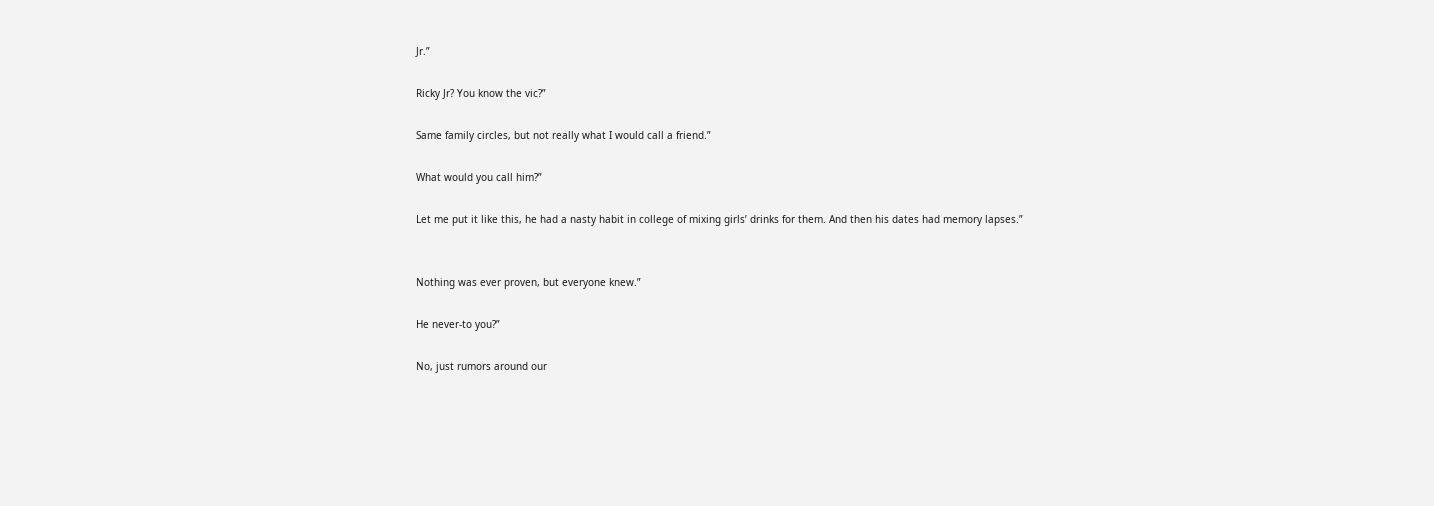Jr.”

Ricky Jr? You know the vic?”

Same family circles, but not really what I would call a friend.”

What would you call him?”

Let me put it like this, he had a nasty habit in college of mixing girls’ drinks for them. And then his dates had memory lapses.”


Nothing was ever proven, but everyone knew.”

He never-to you?”

No, just rumors around our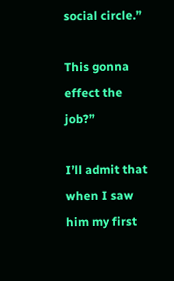social circle.”

This gonna effect the job?”

I’ll admit that when I saw him my first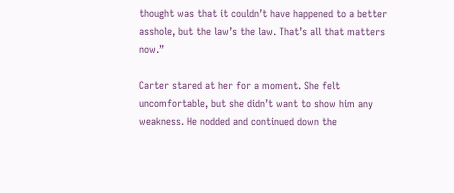thought was that it couldn’t have happened to a better asshole, but the law’s the law. That’s all that matters now.”

Carter stared at her for a moment. She felt uncomfortable, but she didn’t want to show him any weakness. He nodded and continued down the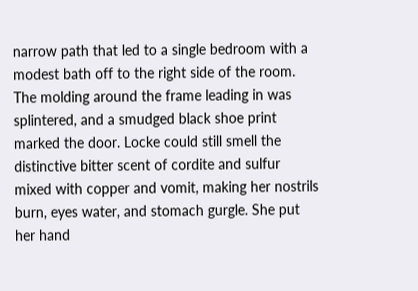narrow path that led to a single bedroom with a modest bath off to the right side of the room. The molding around the frame leading in was splintered, and a smudged black shoe print marked the door. Locke could still smell the distinctive bitter scent of cordite and sulfur mixed with copper and vomit, making her nostrils burn, eyes water, and stomach gurgle. She put her hand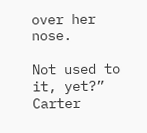over her nose.

Not used to it, yet?” Carter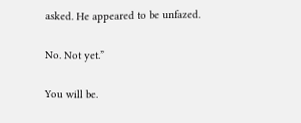asked. He appeared to be unfazed.

No. Not yet.”

You will be.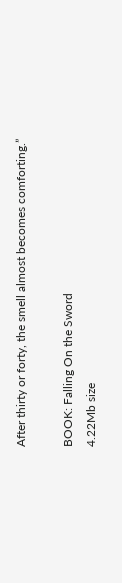After thirty or forty, the smell almost becomes comforting.”

BOOK: Falling On the Sword
4.22Mb size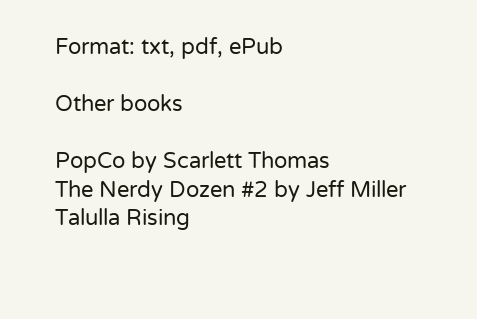Format: txt, pdf, ePub

Other books

PopCo by Scarlett Thomas
The Nerdy Dozen #2 by Jeff Miller
Talulla Rising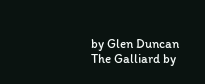by Glen Duncan
The Galliard by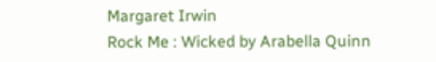Margaret Irwin
Rock Me : Wicked by Arabella Quinn